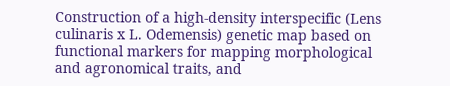Construction of a high-density interspecific (Lens culinaris x L. Odemensis) genetic map based on functional markers for mapping morphological and agronomical traits, and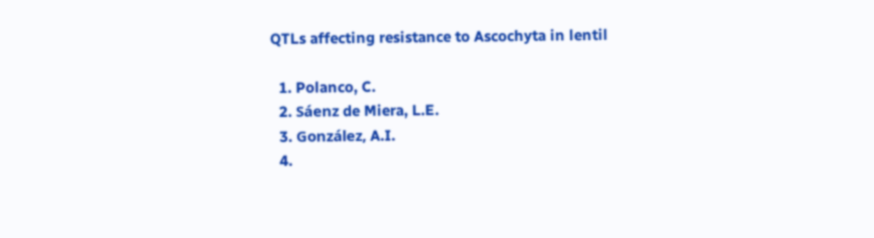QTLs affecting resistance to Ascochyta in lentil

  1. Polanco, C.
  2. Sáenz de Miera, L.E.
  3. González, A.I.
  4.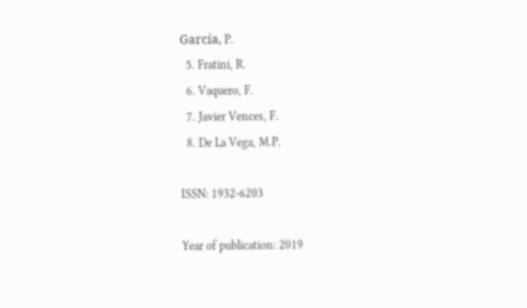García, P.
  5. Fratini, R.
  6. Vaquero, F.
  7. Javier Vences, F.
  8. De La Vega, M.P.

ISSN: 1932-6203

Year of publication: 2019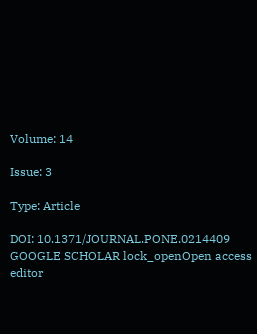Volume: 14

Issue: 3

Type: Article

DOI: 10.1371/JOURNAL.PONE.0214409 GOOGLE SCHOLAR lock_openOpen access editor